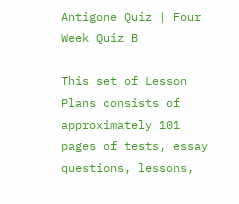Antigone Quiz | Four Week Quiz B

This set of Lesson Plans consists of approximately 101 pages of tests, essay questions, lessons,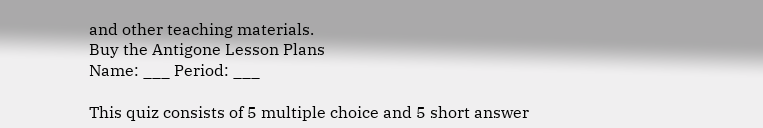and other teaching materials.
Buy the Antigone Lesson Plans
Name: ___ Period: ___

This quiz consists of 5 multiple choice and 5 short answer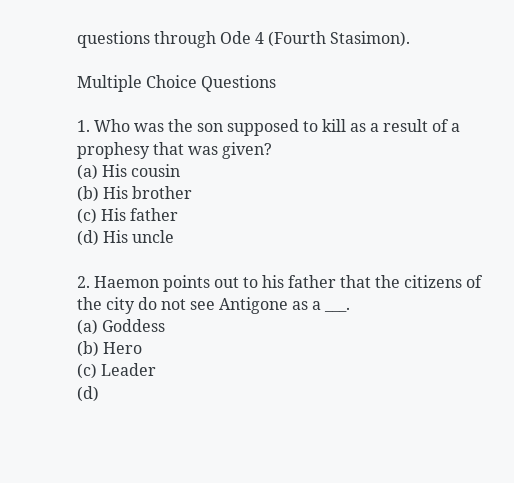questions through Ode 4 (Fourth Stasimon).

Multiple Choice Questions

1. Who was the son supposed to kill as a result of a prophesy that was given?
(a) His cousin
(b) His brother
(c) His father
(d) His uncle

2. Haemon points out to his father that the citizens of the city do not see Antigone as a ___.
(a) Goddess
(b) Hero
(c) Leader
(d)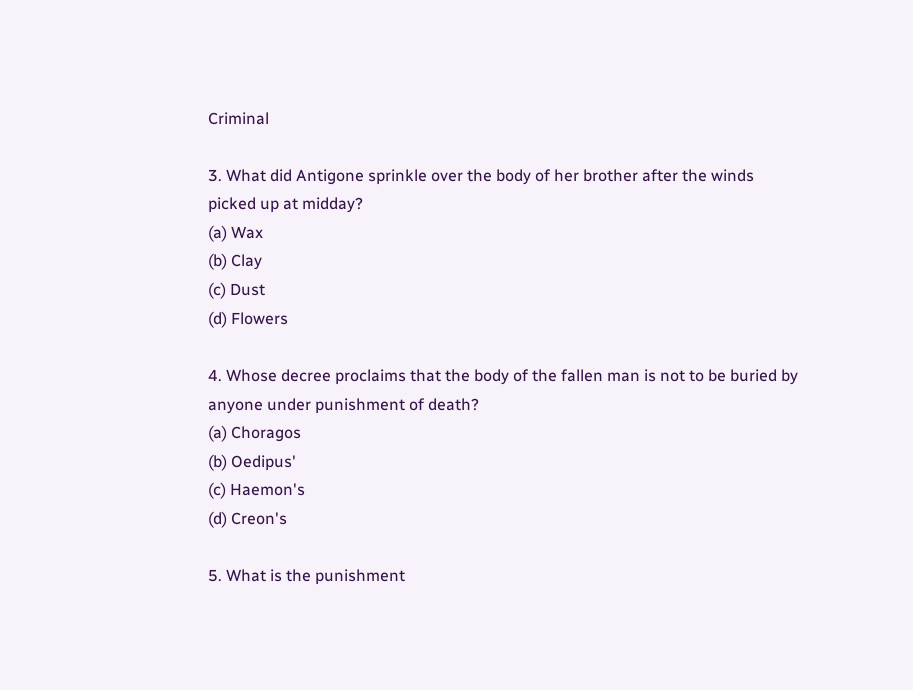Criminal

3. What did Antigone sprinkle over the body of her brother after the winds picked up at midday?
(a) Wax
(b) Clay
(c) Dust
(d) Flowers

4. Whose decree proclaims that the body of the fallen man is not to be buried by anyone under punishment of death?
(a) Choragos
(b) Oedipus'
(c) Haemon's
(d) Creon's

5. What is the punishment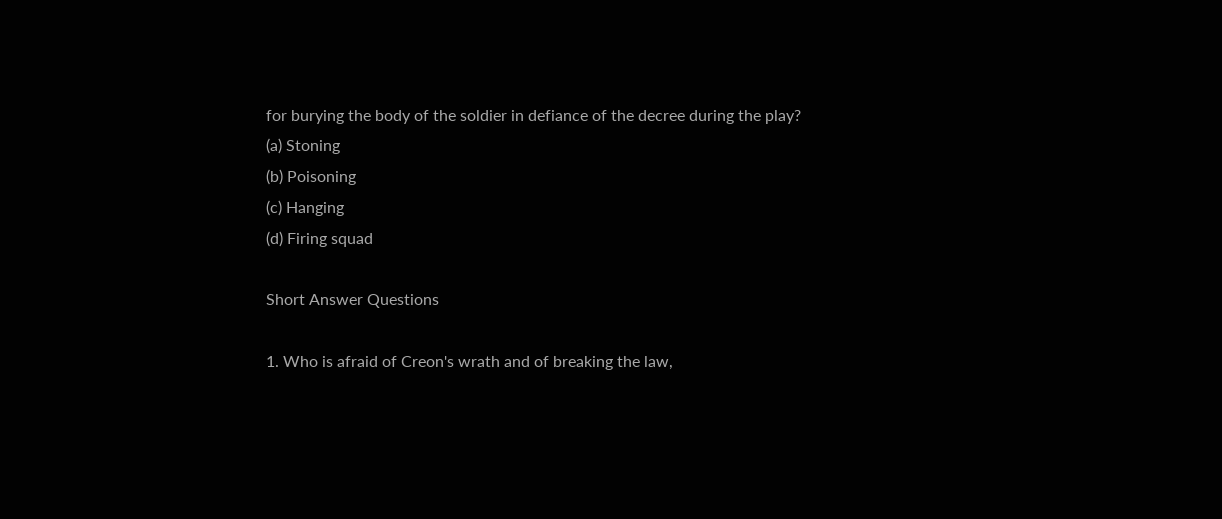for burying the body of the soldier in defiance of the decree during the play?
(a) Stoning
(b) Poisoning
(c) Hanging
(d) Firing squad

Short Answer Questions

1. Who is afraid of Creon's wrath and of breaking the law,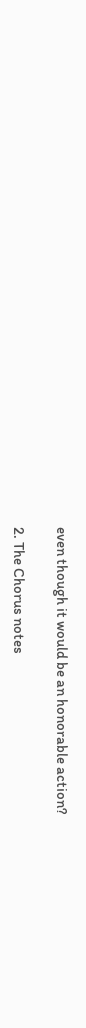even though it would be an honorable action?

2. The Chorus notes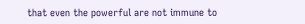that even the powerful are not immune to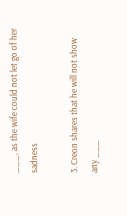___, as the wife could not let go of her sadness

3. Creon shares that he will not show any ___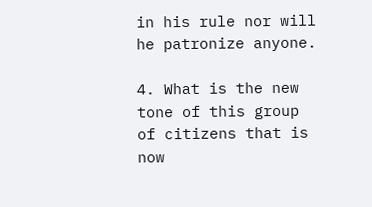in his rule nor will he patronize anyone.

4. What is the new tone of this group of citizens that is now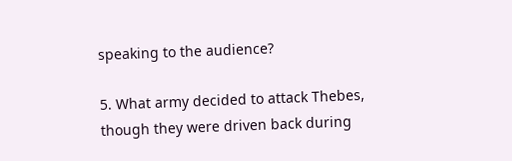speaking to the audience?

5. What army decided to attack Thebes, though they were driven back during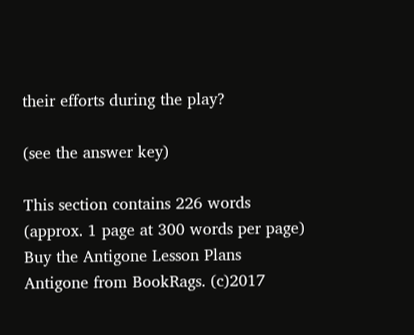their efforts during the play?

(see the answer key)

This section contains 226 words
(approx. 1 page at 300 words per page)
Buy the Antigone Lesson Plans
Antigone from BookRags. (c)2017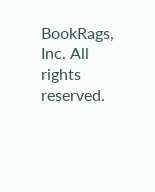BookRags, Inc. All rights reserved.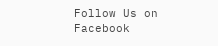Follow Us on Facebook